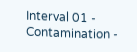Interval 01 - Contamination -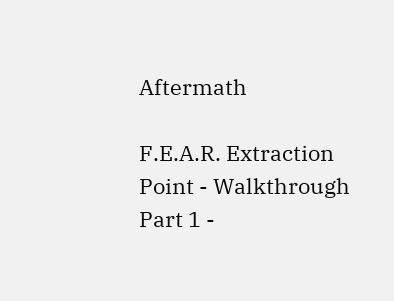Aftermath

F.E.A.R. Extraction Point - Walkthrough Part 1 -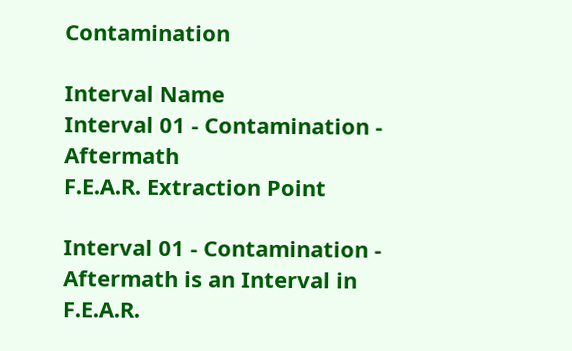Contamination

Interval Name
Interval 01 - Contamination - Aftermath
F.E.A.R. Extraction Point

Interval 01 - Contamination - Aftermath is an Interval in F.E.A.R.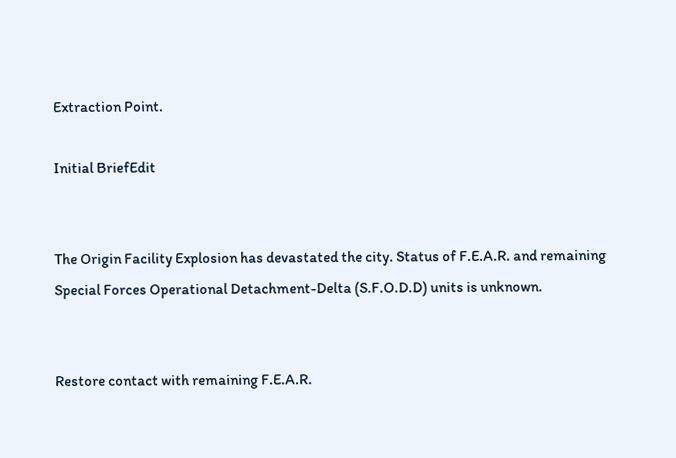Extraction Point.

Initial BriefEdit


The Origin Facility Explosion has devastated the city. Status of F.E.A.R. and remaining Special Forces Operational Detachment-Delta (S.F.O.D.D) units is unknown.


Restore contact with remaining F.E.A.R.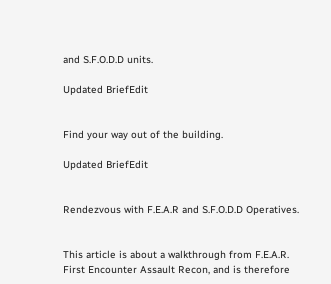and S.F.O.D.D units.

Updated BriefEdit


Find your way out of the building.

Updated BriefEdit


Rendezvous with F.E.A.R and S.F.O.D.D Operatives.


This article is about a walkthrough from F.E.A.R. First Encounter Assault Recon, and is therefore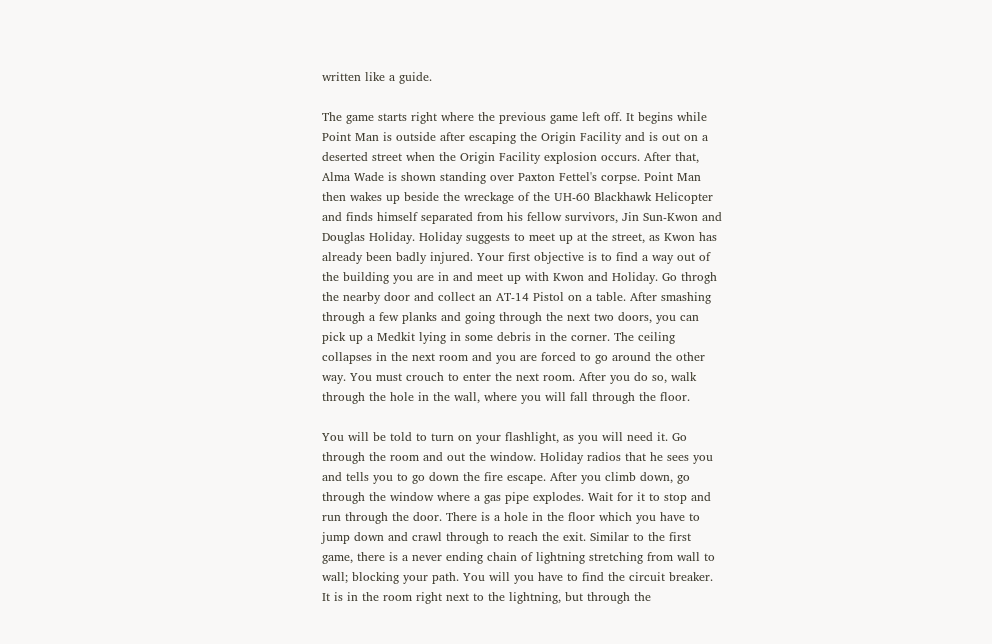written like a guide.

The game starts right where the previous game left off. It begins while Point Man is outside after escaping the Origin Facility and is out on a deserted street when the Origin Facility explosion occurs. After that, Alma Wade is shown standing over Paxton Fettel's corpse. Point Man then wakes up beside the wreckage of the UH-60 Blackhawk Helicopter and finds himself separated from his fellow survivors, Jin Sun-Kwon and Douglas Holiday. Holiday suggests to meet up at the street, as Kwon has already been badly injured. Your first objective is to find a way out of the building you are in and meet up with Kwon and Holiday. Go throgh the nearby door and collect an AT-14 Pistol on a table. After smashing through a few planks and going through the next two doors, you can pick up a Medkit lying in some debris in the corner. The ceiling collapses in the next room and you are forced to go around the other way. You must crouch to enter the next room. After you do so, walk through the hole in the wall, where you will fall through the floor.

You will be told to turn on your flashlight, as you will need it. Go through the room and out the window. Holiday radios that he sees you and tells you to go down the fire escape. After you climb down, go through the window where a gas pipe explodes. Wait for it to stop and run through the door. There is a hole in the floor which you have to jump down and crawl through to reach the exit. Similar to the first game, there is a never ending chain of lightning stretching from wall to wall; blocking your path. You will you have to find the circuit breaker. It is in the room right next to the lightning, but through the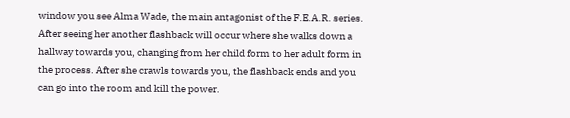window you see Alma Wade, the main antagonist of the F.E.A.R. series. After seeing her another flashback will occur where she walks down a hallway towards you, changing from her child form to her adult form in the process. After she crawls towards you, the flashback ends and you can go into the room and kill the power.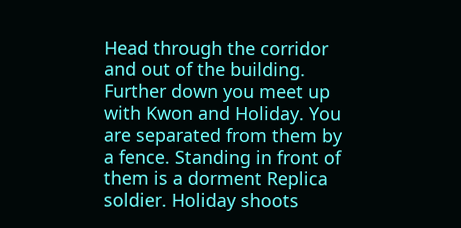Head through the corridor and out of the building. Further down you meet up with Kwon and Holiday. You are separated from them by a fence. Standing in front of them is a dorment Replica soldier. Holiday shoots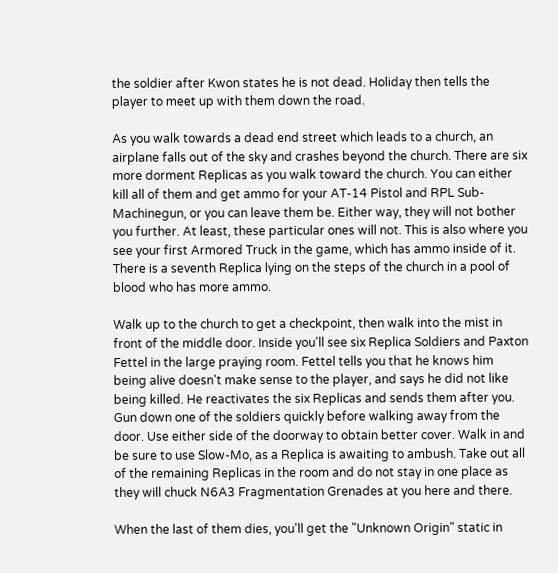the soldier after Kwon states he is not dead. Holiday then tells the player to meet up with them down the road.

As you walk towards a dead end street which leads to a church, an airplane falls out of the sky and crashes beyond the church. There are six more dorment Replicas as you walk toward the church. You can either kill all of them and get ammo for your AT-14 Pistol and RPL Sub-Machinegun, or you can leave them be. Either way, they will not bother you further. At least, these particular ones will not. This is also where you see your first Armored Truck in the game, which has ammo inside of it. There is a seventh Replica lying on the steps of the church in a pool of blood who has more ammo.

Walk up to the church to get a checkpoint, then walk into the mist in front of the middle door. Inside you'll see six Replica Soldiers and Paxton Fettel in the large praying room. Fettel tells you that he knows him being alive doesn't make sense to the player, and says he did not like being killed. He reactivates the six Replicas and sends them after you. Gun down one of the soldiers quickly before walking away from the door. Use either side of the doorway to obtain better cover. Walk in and be sure to use Slow-Mo, as a Replica is awaiting to ambush. Take out all of the remaining Replicas in the room and do not stay in one place as they will chuck N6A3 Fragmentation Grenades at you here and there.

When the last of them dies, you'll get the "Unknown Origin" static in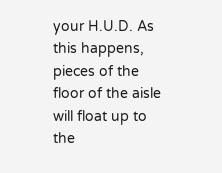your H.U.D. As this happens, pieces of the floor of the aisle will float up to the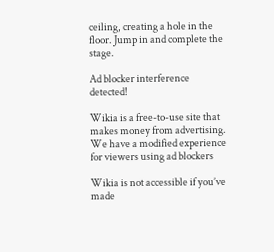ceiling, creating a hole in the floor. Jump in and complete the stage.

Ad blocker interference detected!

Wikia is a free-to-use site that makes money from advertising. We have a modified experience for viewers using ad blockers

Wikia is not accessible if you’ve made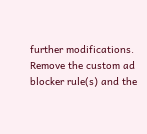further modifications. Remove the custom ad blocker rule(s) and the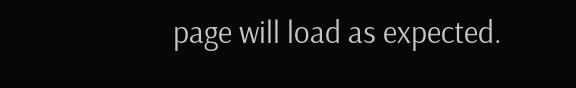page will load as expected.